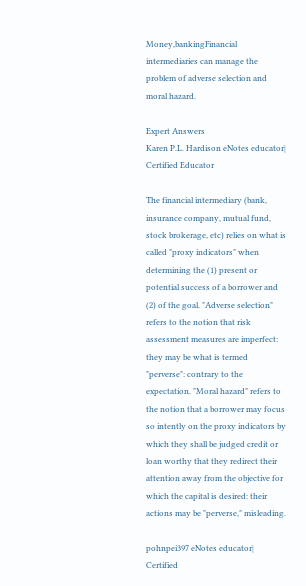Money,bankingFinancial intermediaries can manage the problem of adverse selection and moral hazard.

Expert Answers
Karen P.L. Hardison eNotes educator| Certified Educator

The financial intermediary (bank, insurance company, mutual fund, stock brokerage, etc) relies on what is called "proxy indicators" when determining the (1) present or potential success of a borrower and (2) of the goal. "Adverse selection" refers to the notion that risk assessment measures are imperfect: they may be what is termed "perverse": contrary to the expectation. "Moral hazard" refers to the notion that a borrower may focus so intently on the proxy indicators by which they shall be judged credit or loan worthy that they redirect their attention away from the objective for which the capital is desired: their actions may be "perverse," misleading.

pohnpei397 eNotes educator| Certified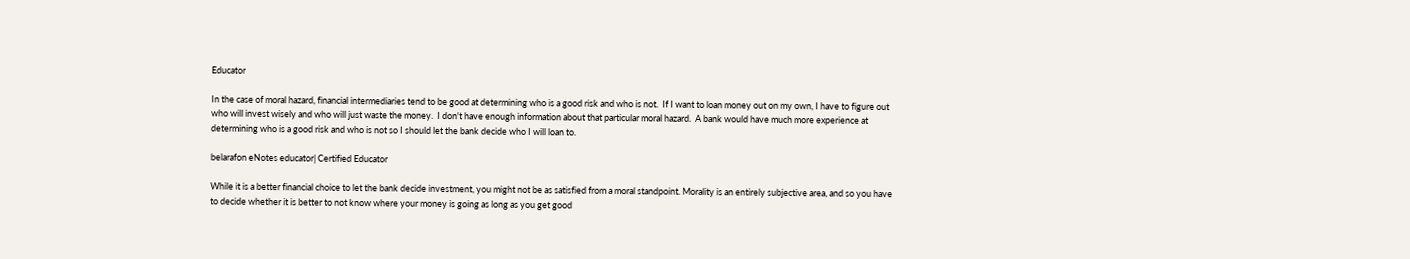Educator

In the case of moral hazard, financial intermediaries tend to be good at determining who is a good risk and who is not.  If I want to loan money out on my own, I have to figure out who will invest wisely and who will just waste the money.  I don't have enough information about that particular moral hazard.  A bank would have much more experience at determining who is a good risk and who is not so I should let the bank decide who I will loan to.

belarafon eNotes educator| Certified Educator

While it is a better financial choice to let the bank decide investment, you might not be as satisfied from a moral standpoint. Morality is an entirely subjective area, and so you have to decide whether it is better to not know where your money is going as long as you get good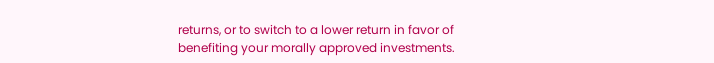returns, or to switch to a lower return in favor of benefiting your morally approved investments.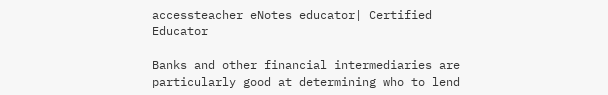accessteacher eNotes educator| Certified Educator

Banks and other financial intermediaries are particularly good at determining who to lend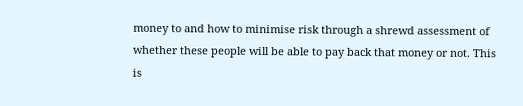money to and how to minimise risk through a shrewd assessment of whether these people will be able to pay back that money or not. This is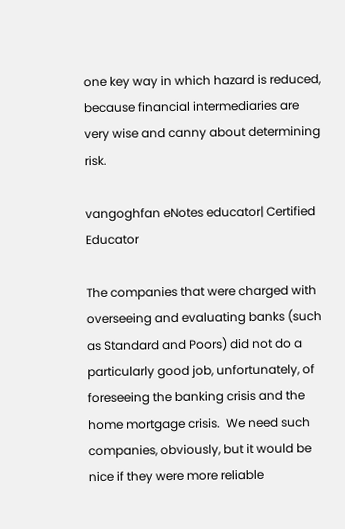one key way in which hazard is reduced, because financial intermediaries are very wise and canny about determining risk.

vangoghfan eNotes educator| Certified Educator

The companies that were charged with overseeing and evaluating banks (such as Standard and Poors) did not do a particularly good job, unfortunately, of foreseeing the banking crisis and the home mortgage crisis.  We need such companies, obviously, but it would be nice if they were more reliable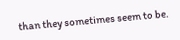than they sometimes seem to be.